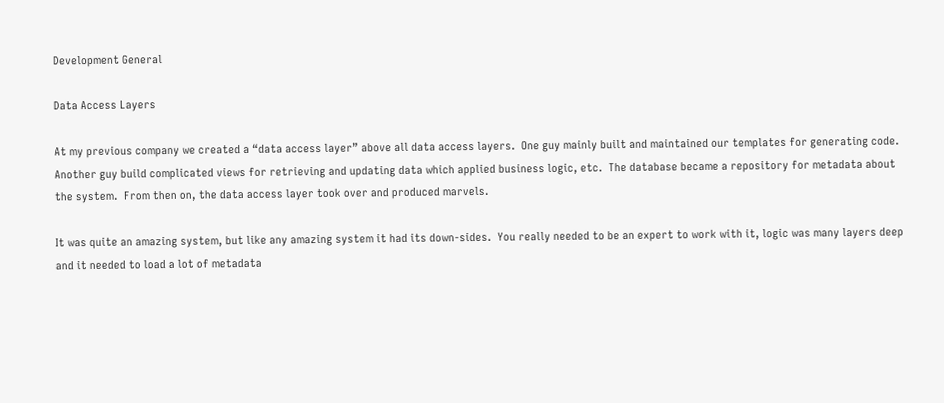Development General

Data Access Layers

At my previous company we created a “data access layer” above all data access layers.  One guy mainly built and maintained our templates for generating code.  Another guy build complicated views for retrieving and updating data which applied business logic, etc.  The database became a repository for metadata about the system.  From then on, the data access layer took over and produced marvels.

It was quite an amazing system, but like any amazing system it had its down-sides.  You really needed to be an expert to work with it, logic was many layers deep and it needed to load a lot of metadata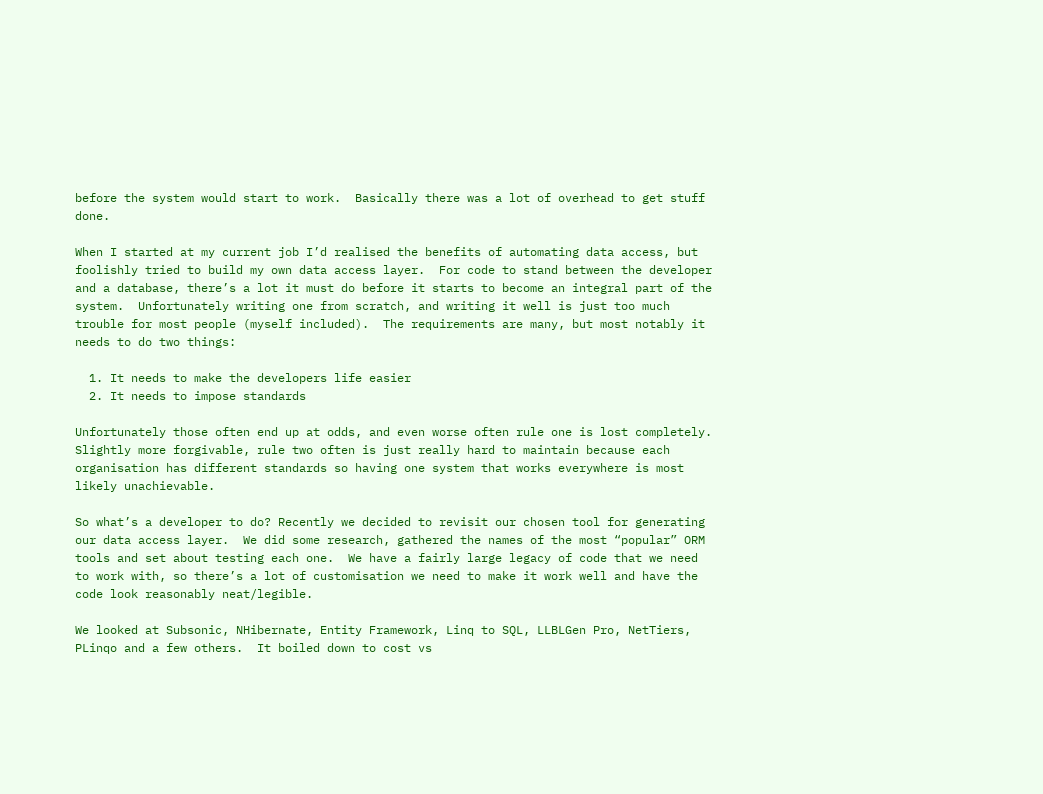before the system would start to work.  Basically there was a lot of overhead to get stuff done.

When I started at my current job I’d realised the benefits of automating data access, but foolishly tried to build my own data access layer.  For code to stand between the developer and a database, there’s a lot it must do before it starts to become an integral part of the system.  Unfortunately writing one from scratch, and writing it well is just too much trouble for most people (myself included).  The requirements are many, but most notably it needs to do two things:

  1. It needs to make the developers life easier
  2. It needs to impose standards

Unfortunately those often end up at odds, and even worse often rule one is lost completely.  Slightly more forgivable, rule two often is just really hard to maintain because each organisation has different standards so having one system that works everywhere is most likely unachievable.

So what’s a developer to do? Recently we decided to revisit our chosen tool for generating our data access layer.  We did some research, gathered the names of the most “popular” ORM tools and set about testing each one.  We have a fairly large legacy of code that we need to work with, so there’s a lot of customisation we need to make it work well and have the code look reasonably neat/legible.

We looked at Subsonic, NHibernate, Entity Framework, Linq to SQL, LLBLGen Pro, NetTiers, PLinqo and a few others.  It boiled down to cost vs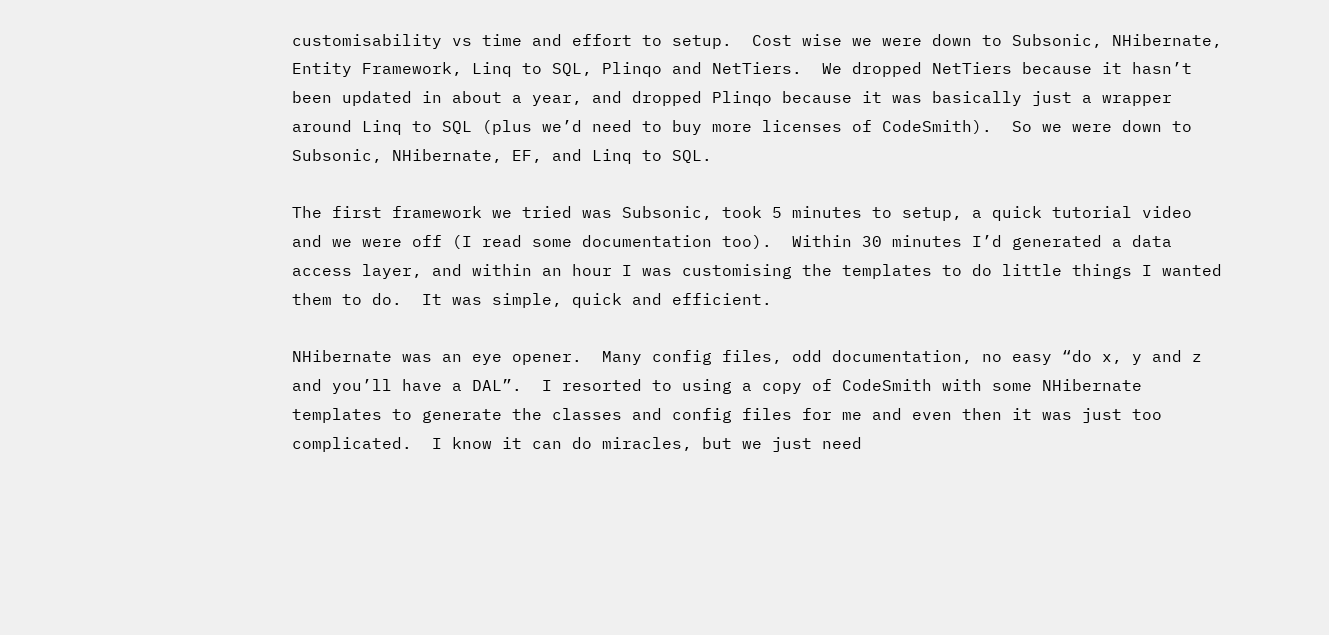customisability vs time and effort to setup.  Cost wise we were down to Subsonic, NHibernate, Entity Framework, Linq to SQL, Plinqo and NetTiers.  We dropped NetTiers because it hasn’t been updated in about a year, and dropped Plinqo because it was basically just a wrapper around Linq to SQL (plus we’d need to buy more licenses of CodeSmith).  So we were down to Subsonic, NHibernate, EF, and Linq to SQL.

The first framework we tried was Subsonic, took 5 minutes to setup, a quick tutorial video and we were off (I read some documentation too).  Within 30 minutes I’d generated a data access layer, and within an hour I was customising the templates to do little things I wanted them to do.  It was simple, quick and efficient.

NHibernate was an eye opener.  Many config files, odd documentation, no easy “do x, y and z and you’ll have a DAL”.  I resorted to using a copy of CodeSmith with some NHibernate templates to generate the classes and config files for me and even then it was just too complicated.  I know it can do miracles, but we just need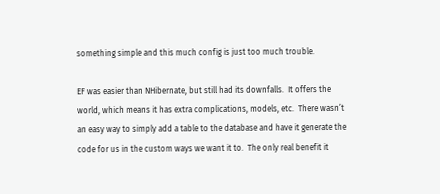something simple and this much config is just too much trouble.

EF was easier than NHibernate, but still had its downfalls.  It offers the world, which means it has extra complications, models, etc.  There wasn’t an easy way to simply add a table to the database and have it generate the code for us in the custom ways we want it to.  The only real benefit it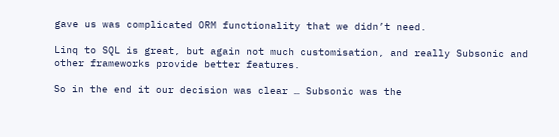gave us was complicated ORM functionality that we didn’t need.

Linq to SQL is great, but again not much customisation, and really Subsonic and other frameworks provide better features.

So in the end it our decision was clear … Subsonic was the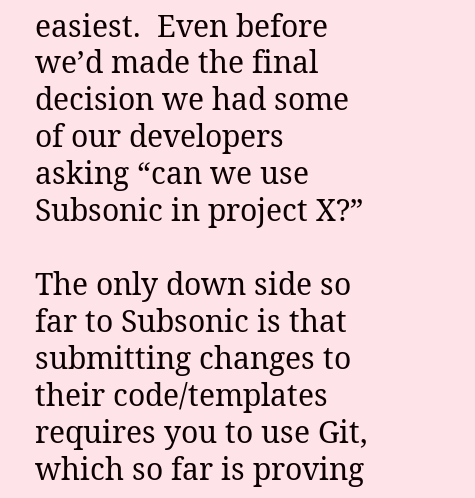easiest.  Even before we’d made the final decision we had some of our developers asking “can we use Subsonic in project X?”

The only down side so far to Subsonic is that submitting changes to their code/templates requires you to use Git, which so far is proving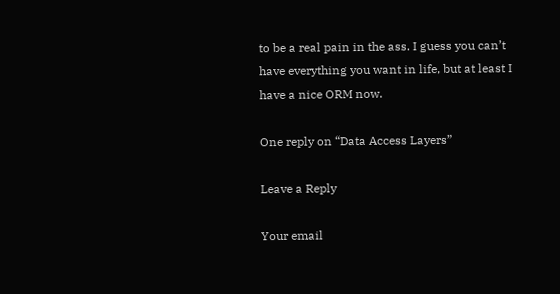to be a real pain in the ass. I guess you can’t have everything you want in life, but at least I have a nice ORM now.

One reply on “Data Access Layers”

Leave a Reply

Your email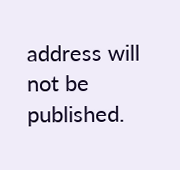address will not be published.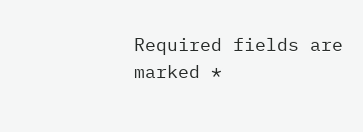Required fields are marked *